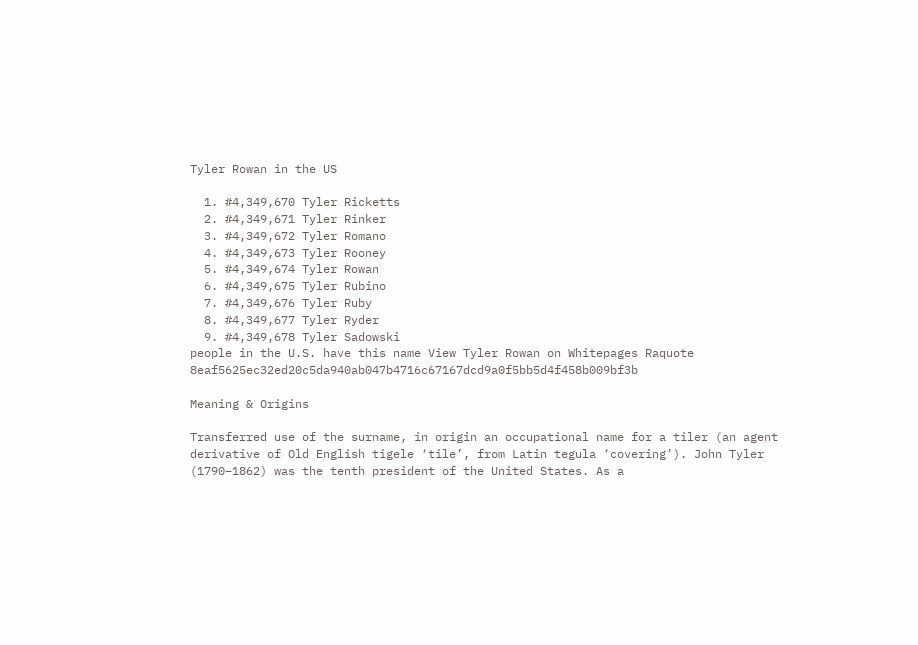Tyler Rowan in the US

  1. #4,349,670 Tyler Ricketts
  2. #4,349,671 Tyler Rinker
  3. #4,349,672 Tyler Romano
  4. #4,349,673 Tyler Rooney
  5. #4,349,674 Tyler Rowan
  6. #4,349,675 Tyler Rubino
  7. #4,349,676 Tyler Ruby
  8. #4,349,677 Tyler Ryder
  9. #4,349,678 Tyler Sadowski
people in the U.S. have this name View Tyler Rowan on Whitepages Raquote 8eaf5625ec32ed20c5da940ab047b4716c67167dcd9a0f5bb5d4f458b009bf3b

Meaning & Origins

Transferred use of the surname, in origin an occupational name for a tiler (an agent derivative of Old English tigele ‘tile’, from Latin tegula ‘covering’). John Tyler (1790–1862) was the tenth president of the United States. As a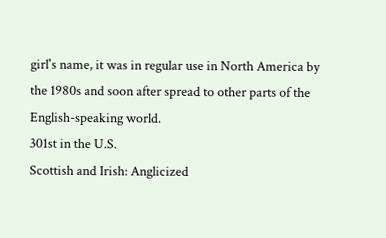girl's name, it was in regular use in North America by the 1980s and soon after spread to other parts of the English-speaking world.
301st in the U.S.
Scottish and Irish: Anglicized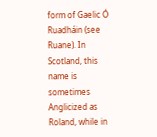form of Gaelic Ó Ruadháin (see Ruane). In Scotland, this name is sometimes Anglicized as Roland, while in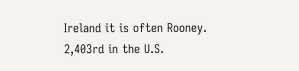Ireland it is often Rooney.
2,403rd in the U.S.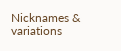Nicknames & variations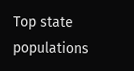Top state populations